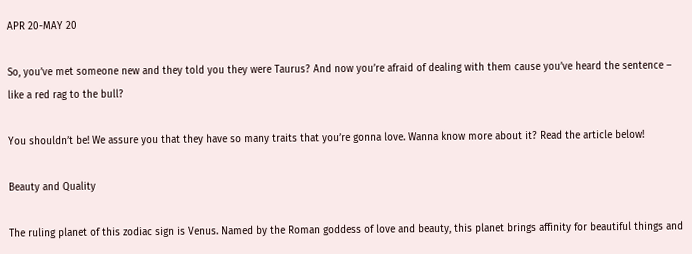APR 20-MAY 20

So, you’ve met someone new and they told you they were Taurus? And now you’re afraid of dealing with them cause you’ve heard the sentence – like a red rag to the bull?

You shouldn’t be! We assure you that they have so many traits that you’re gonna love. Wanna know more about it? Read the article below!

Beauty and Quality

The ruling planet of this zodiac sign is Venus. Named by the Roman goddess of love and beauty, this planet brings affinity for beautiful things and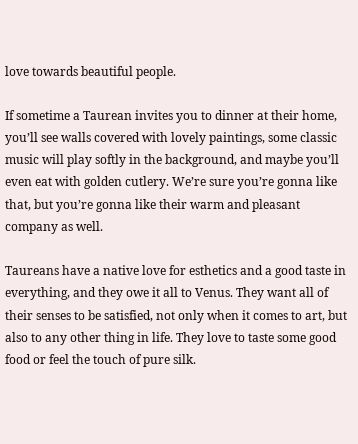love towards beautiful people.

If sometime a Taurean invites you to dinner at their home, you’ll see walls covered with lovely paintings, some classic music will play softly in the background, and maybe you’ll even eat with golden cutlery. We’re sure you’re gonna like that, but you’re gonna like their warm and pleasant company as well.

Taureans have a native love for esthetics and a good taste in everything, and they owe it all to Venus. They want all of their senses to be satisfied, not only when it comes to art, but also to any other thing in life. They love to taste some good food or feel the touch of pure silk.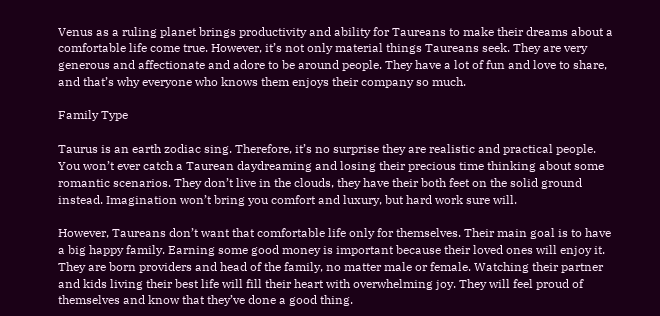Venus as a ruling planet brings productivity and ability for Taureans to make their dreams about a comfortable life come true. However, it’s not only material things Taureans seek. They are very generous and affectionate and adore to be around people. They have a lot of fun and love to share, and that’s why everyone who knows them enjoys their company so much.

Family Type

Taurus is an earth zodiac sing. Therefore, it’s no surprise they are realistic and practical people. You won’t ever catch a Taurean daydreaming and losing their precious time thinking about some romantic scenarios. They don’t live in the clouds, they have their both feet on the solid ground instead. Imagination won’t bring you comfort and luxury, but hard work sure will.

However, Taureans don’t want that comfortable life only for themselves. Their main goal is to have a big happy family. Earning some good money is important because their loved ones will enjoy it. They are born providers and head of the family, no matter male or female. Watching their partner and kids living their best life will fill their heart with overwhelming joy. They will feel proud of themselves and know that they’ve done a good thing.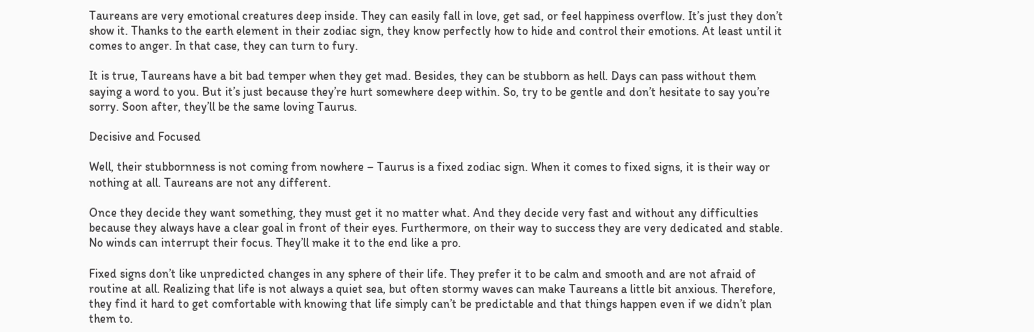Taureans are very emotional creatures deep inside. They can easily fall in love, get sad, or feel happiness overflow. It’s just they don’t show it. Thanks to the earth element in their zodiac sign, they know perfectly how to hide and control their emotions. At least until it comes to anger. In that case, they can turn to fury.

It is true, Taureans have a bit bad temper when they get mad. Besides, they can be stubborn as hell. Days can pass without them saying a word to you. But it’s just because they’re hurt somewhere deep within. So, try to be gentle and don’t hesitate to say you’re sorry. Soon after, they’ll be the same loving Taurus.

Decisive and Focused

Well, their stubbornness is not coming from nowhere – Taurus is a fixed zodiac sign. When it comes to fixed signs, it is their way or nothing at all. Taureans are not any different.

Once they decide they want something, they must get it no matter what. And they decide very fast and without any difficulties because they always have a clear goal in front of their eyes. Furthermore, on their way to success they are very dedicated and stable. No winds can interrupt their focus. They’ll make it to the end like a pro.

Fixed signs don’t like unpredicted changes in any sphere of their life. They prefer it to be calm and smooth and are not afraid of routine at all. Realizing that life is not always a quiet sea, but often stormy waves can make Taureans a little bit anxious. Therefore, they find it hard to get comfortable with knowing that life simply can’t be predictable and that things happen even if we didn’t plan them to.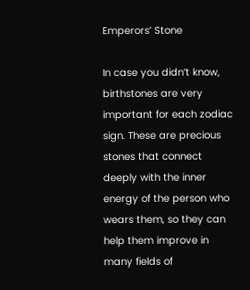Emperors’ Stone

In case you didn’t know, birthstones are very important for each zodiac sign. These are precious stones that connect deeply with the inner energy of the person who wears them, so they can help them improve in many fields of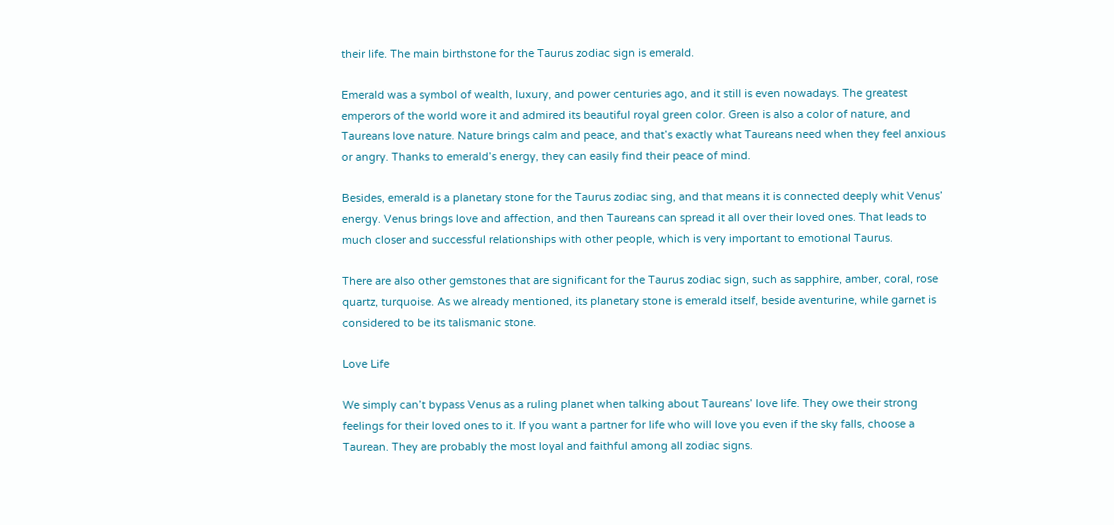their life. The main birthstone for the Taurus zodiac sign is emerald.

Emerald was a symbol of wealth, luxury, and power centuries ago, and it still is even nowadays. The greatest emperors of the world wore it and admired its beautiful royal green color. Green is also a color of nature, and Taureans love nature. Nature brings calm and peace, and that’s exactly what Taureans need when they feel anxious or angry. Thanks to emerald’s energy, they can easily find their peace of mind.

Besides, emerald is a planetary stone for the Taurus zodiac sing, and that means it is connected deeply whit Venus’ energy. Venus brings love and affection, and then Taureans can spread it all over their loved ones. That leads to much closer and successful relationships with other people, which is very important to emotional Taurus.

There are also other gemstones that are significant for the Taurus zodiac sign, such as sapphire, amber, coral, rose quartz, turquoise. As we already mentioned, its planetary stone is emerald itself, beside aventurine, while garnet is considered to be its talismanic stone.

Love Life

We simply can’t bypass Venus as a ruling planet when talking about Taureans’ love life. They owe their strong feelings for their loved ones to it. If you want a partner for life who will love you even if the sky falls, choose a Taurean. They are probably the most loyal and faithful among all zodiac signs.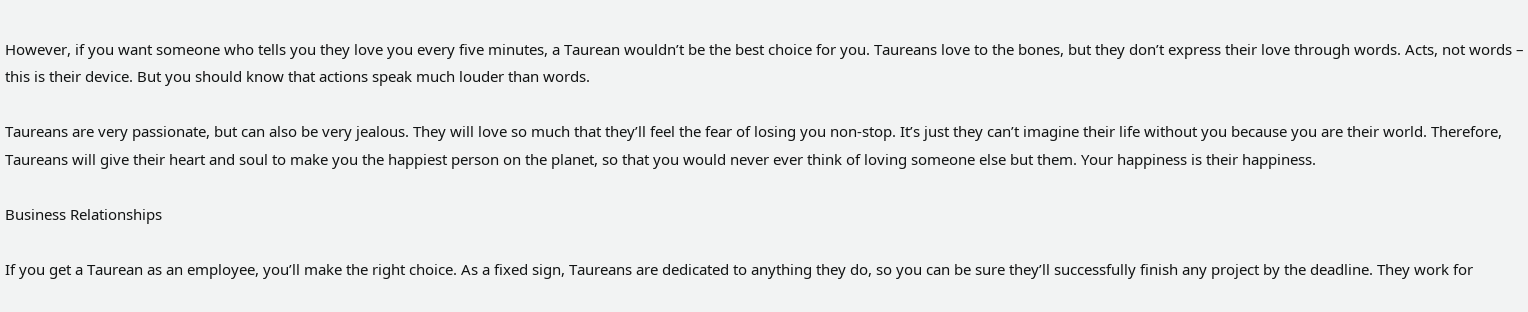However, if you want someone who tells you they love you every five minutes, a Taurean wouldn’t be the best choice for you. Taureans love to the bones, but they don’t express their love through words. Acts, not words – this is their device. But you should know that actions speak much louder than words.

Taureans are very passionate, but can also be very jealous. They will love so much that they’ll feel the fear of losing you non-stop. It’s just they can’t imagine their life without you because you are their world. Therefore, Taureans will give their heart and soul to make you the happiest person on the planet, so that you would never ever think of loving someone else but them. Your happiness is their happiness.

Business Relationships

If you get a Taurean as an employee, you’ll make the right choice. As a fixed sign, Taureans are dedicated to anything they do, so you can be sure they’ll successfully finish any project by the deadline. They work for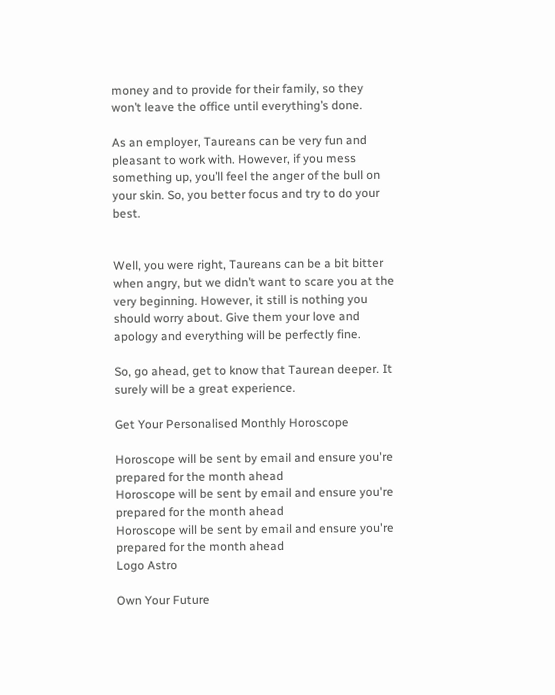money and to provide for their family, so they won’t leave the office until everything’s done.

As an employer, Taureans can be very fun and pleasant to work with. However, if you mess something up, you’ll feel the anger of the bull on your skin. So, you better focus and try to do your best.


Well, you were right, Taureans can be a bit bitter when angry, but we didn’t want to scare you at the very beginning. However, it still is nothing you should worry about. Give them your love and apology and everything will be perfectly fine.

So, go ahead, get to know that Taurean deeper. It surely will be a great experience.

Get Your Personalised Monthly Horoscope

Horoscope will be sent by email and ensure you're prepared for the month ahead
Horoscope will be sent by email and ensure you're prepared for the month ahead
Horoscope will be sent by email and ensure you're prepared for the month ahead
Logo Astro

Own Your Future